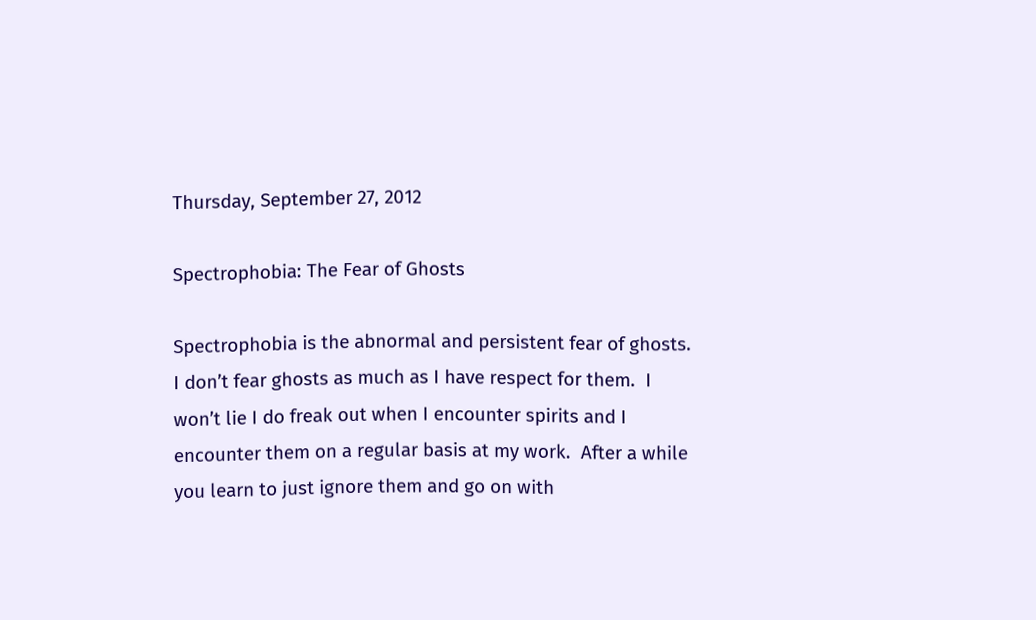Thursday, September 27, 2012

Spectrophobia: The Fear of Ghosts

Spectrophobia is the abnormal and persistent fear of ghosts.  I don’t fear ghosts as much as I have respect for them.  I won’t lie I do freak out when I encounter spirits and I encounter them on a regular basis at my work.  After a while you learn to just ignore them and go on with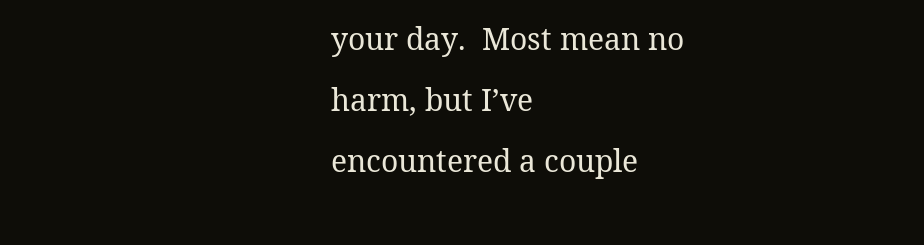your day.  Most mean no harm, but I’ve encountered a couple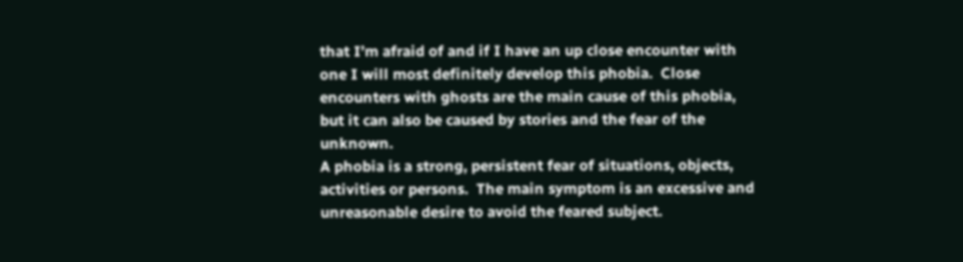that I’m afraid of and if I have an up close encounter with one I will most definitely develop this phobia.  Close encounters with ghosts are the main cause of this phobia, but it can also be caused by stories and the fear of the unknown.
A phobia is a strong, persistent fear of situations, objects, activities or persons.  The main symptom is an excessive and unreasonable desire to avoid the feared subject.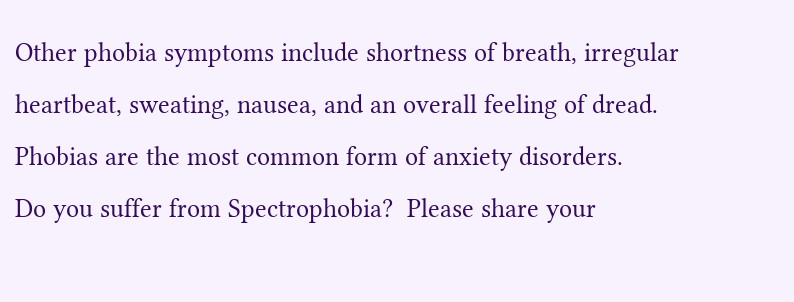Other phobia symptoms include shortness of breath, irregular heartbeat, sweating, nausea, and an overall feeling of dread.  Phobias are the most common form of anxiety disorders.
Do you suffer from Spectrophobia?  Please share your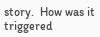story.  How was it triggered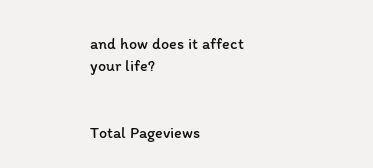and how does it affect your life?


Total Pageviews